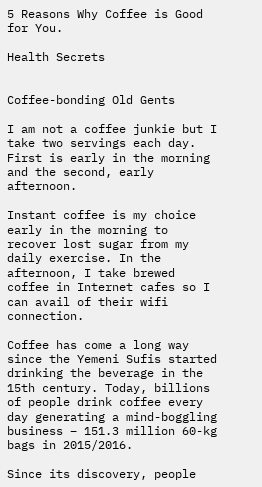5 Reasons Why Coffee is Good for You.

Health Secrets


Coffee-bonding Old Gents

I am not a coffee junkie but I take two servings each day. First is early in the morning and the second, early afternoon.

Instant coffee is my choice early in the morning to recover lost sugar from my daily exercise. In the afternoon, I take brewed coffee in Internet cafes so I can avail of their wifi connection.

Coffee has come a long way since the Yemeni Sufis started drinking the beverage in the 15th century. Today, billions of people drink coffee every day generating a mind-boggling business – 151.3 million 60-kg bags in 2015/2016.

Since its discovery, people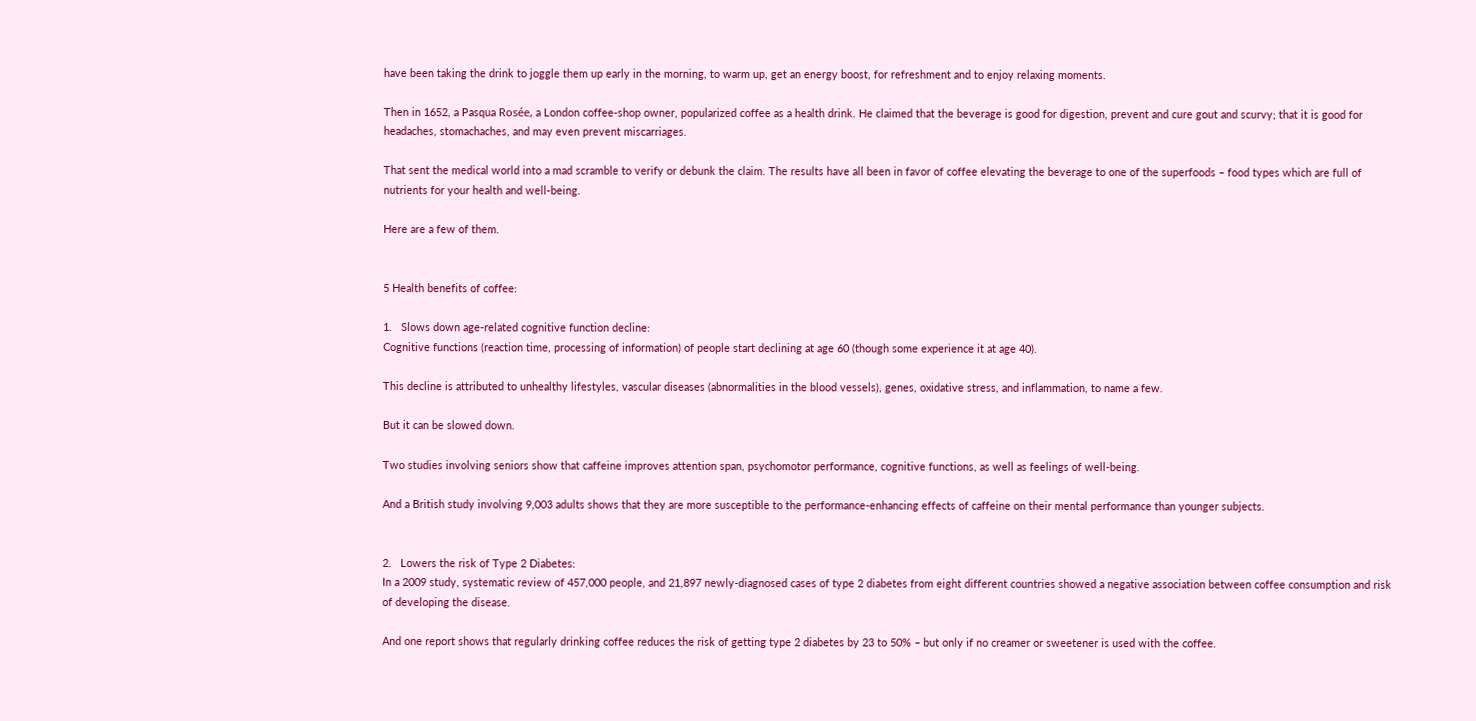have been taking the drink to joggle them up early in the morning, to warm up, get an energy boost, for refreshment and to enjoy relaxing moments.

Then in 1652, a Pasqua Rosée, a London coffee-shop owner, popularized coffee as a health drink. He claimed that the beverage is good for digestion, prevent and cure gout and scurvy; that it is good for headaches, stomachaches, and may even prevent miscarriages.

That sent the medical world into a mad scramble to verify or debunk the claim. The results have all been in favor of coffee elevating the beverage to one of the superfoods – food types which are full of nutrients for your health and well-being.

Here are a few of them.


5 Health benefits of coffee:

1.   Slows down age-related cognitive function decline:
Cognitive functions (reaction time, processing of information) of people start declining at age 60 (though some experience it at age 40).

This decline is attributed to unhealthy lifestyles, vascular diseases (abnormalities in the blood vessels), genes, oxidative stress, and inflammation, to name a few.

But it can be slowed down.

Two studies involving seniors show that caffeine improves attention span, psychomotor performance, cognitive functions, as well as feelings of well-being.

And a British study involving 9,003 adults shows that they are more susceptible to the performance-enhancing effects of caffeine on their mental performance than younger subjects.


2.   Lowers the risk of Type 2 Diabetes:
In a 2009 study, systematic review of 457,000 people, and 21,897 newly-diagnosed cases of type 2 diabetes from eight different countries showed a negative association between coffee consumption and risk of developing the disease.

And one report shows that regularly drinking coffee reduces the risk of getting type 2 diabetes by 23 to 50% – but only if no creamer or sweetener is used with the coffee.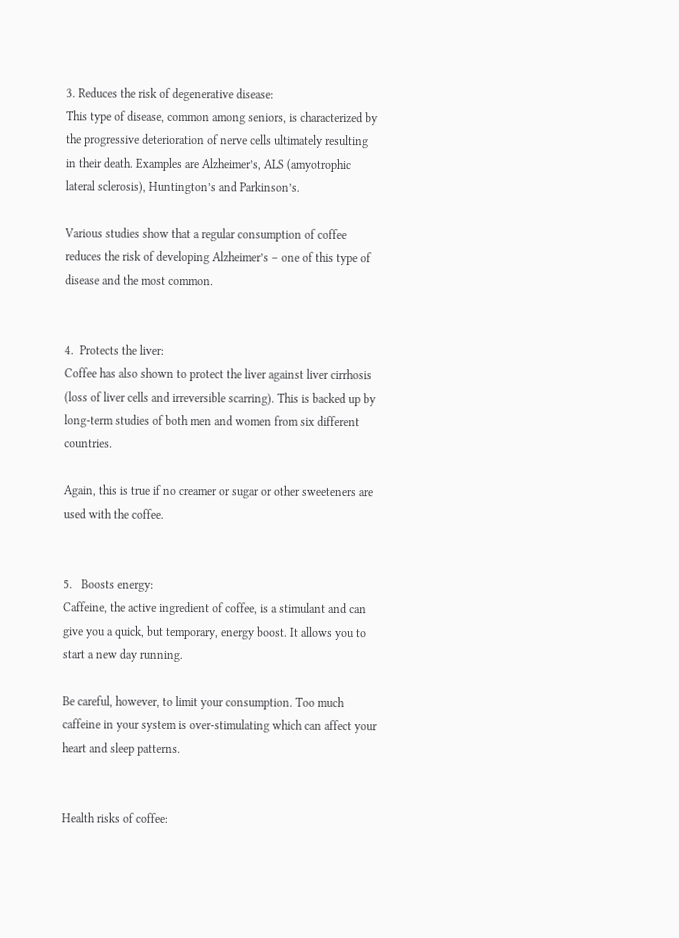3. Reduces the risk of degenerative disease:
This type of disease, common among seniors, is characterized by the progressive deterioration of nerve cells ultimately resulting in their death. Examples are Alzheimer’s, ALS (amyotrophic lateral sclerosis), Huntington’s and Parkinson’s.

Various studies show that a regular consumption of coffee reduces the risk of developing Alzheimer’s – one of this type of disease and the most common.


4.  Protects the liver:
Coffee has also shown to protect the liver against liver cirrhosis (loss of liver cells and irreversible scarring). This is backed up by long-term studies of both men and women from six different countries.

Again, this is true if no creamer or sugar or other sweeteners are used with the coffee.


5.   Boosts energy:
Caffeine, the active ingredient of coffee, is a stimulant and can give you a quick, but temporary, energy boost. It allows you to start a new day running.

Be careful, however, to limit your consumption. Too much caffeine in your system is over-stimulating which can affect your heart and sleep patterns.


Health risks of coffee: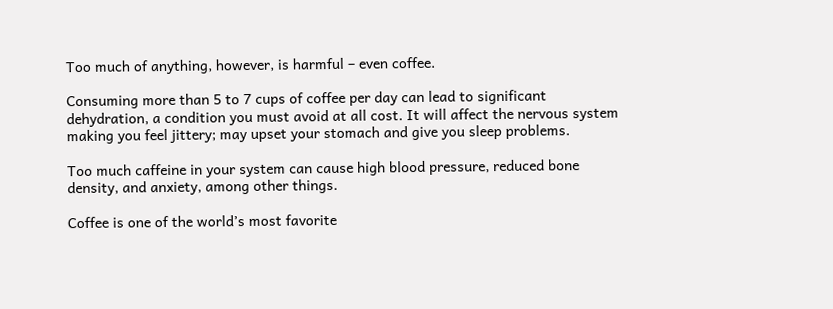Too much of anything, however, is harmful – even coffee.

Consuming more than 5 to 7 cups of coffee per day can lead to significant dehydration, a condition you must avoid at all cost. It will affect the nervous system making you feel jittery; may upset your stomach and give you sleep problems.

Too much caffeine in your system can cause high blood pressure, reduced bone density, and anxiety, among other things.

Coffee is one of the world’s most favorite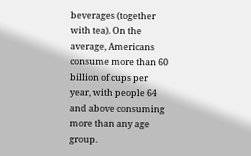beverages (together with tea). On the average, Americans consume more than 60 billion of cups per year, with people 64 and above consuming more than any age group.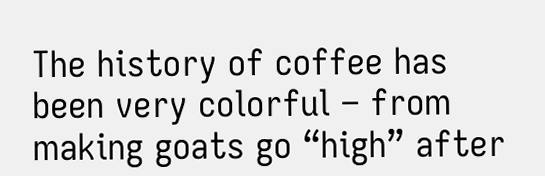The history of coffee has been very colorful – from making goats go “high” after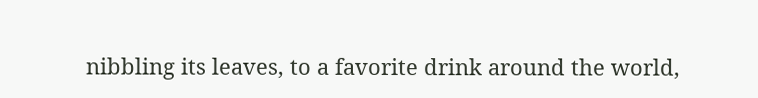nibbling its leaves, to a favorite drink around the world,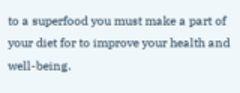to a superfood you must make a part of your diet for to improve your health and well-being.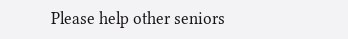Please help other seniors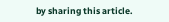by sharing this article.